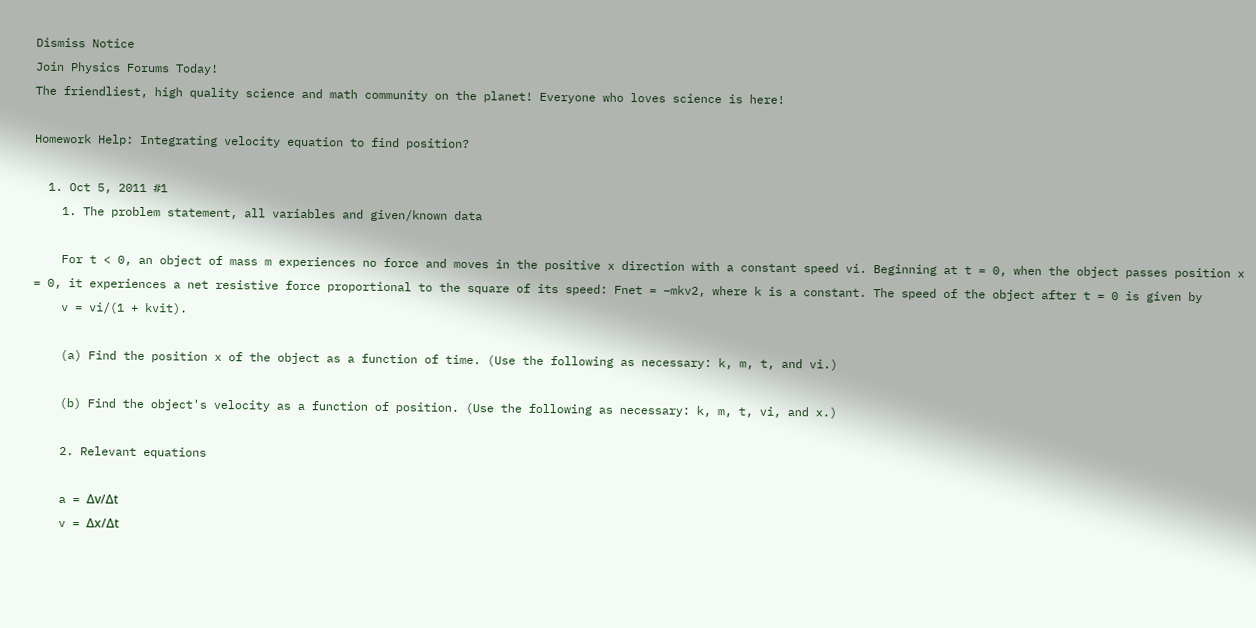Dismiss Notice
Join Physics Forums Today!
The friendliest, high quality science and math community on the planet! Everyone who loves science is here!

Homework Help: Integrating velocity equation to find position?

  1. Oct 5, 2011 #1
    1. The problem statement, all variables and given/known data

    For t < 0, an object of mass m experiences no force and moves in the positive x direction with a constant speed vi. Beginning at t = 0, when the object passes position x = 0, it experiences a net resistive force proportional to the square of its speed: Fnet = −mkv2, where k is a constant. The speed of the object after t = 0 is given by
    v = vi/(1 + kvit).

    (a) Find the position x of the object as a function of time. (Use the following as necessary: k, m, t, and vi.)

    (b) Find the object's velocity as a function of position. (Use the following as necessary: k, m, t, vi, and x.)

    2. Relevant equations

    a = Δv/Δt
    v = Δx/Δt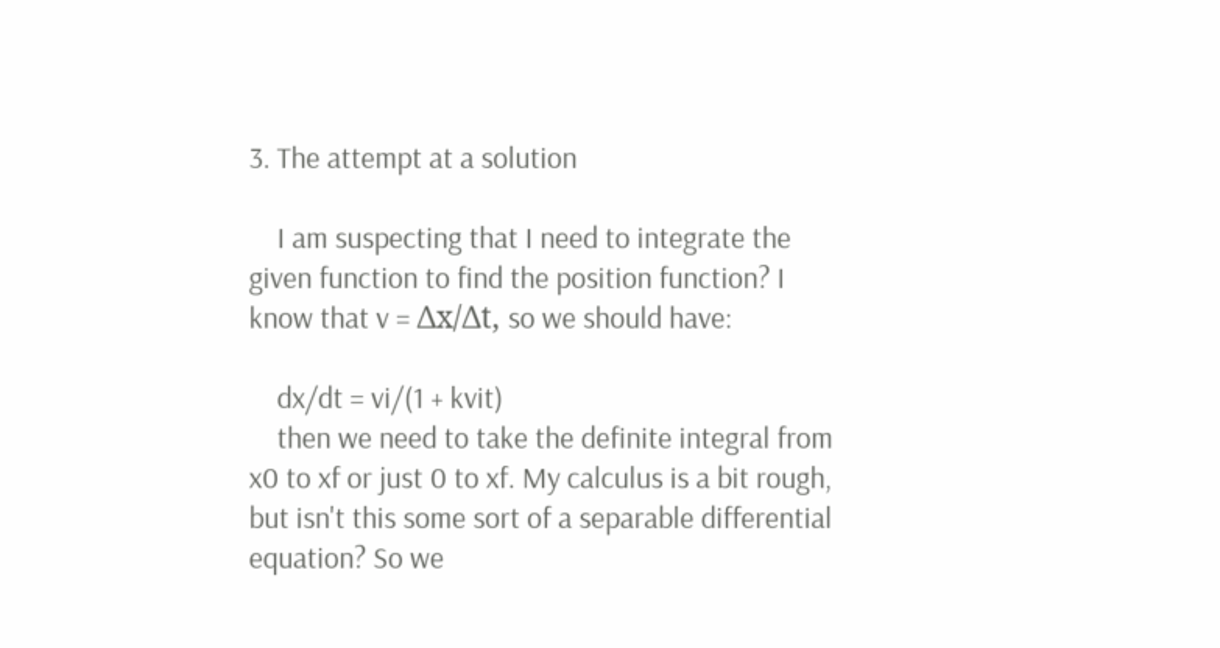3. The attempt at a solution

    I am suspecting that I need to integrate the given function to find the position function? I know that v = Δx/Δt, so we should have:

    dx/dt = vi/(1 + kvit)
    then we need to take the definite integral from x0 to xf or just 0 to xf. My calculus is a bit rough, but isn't this some sort of a separable differential equation? So we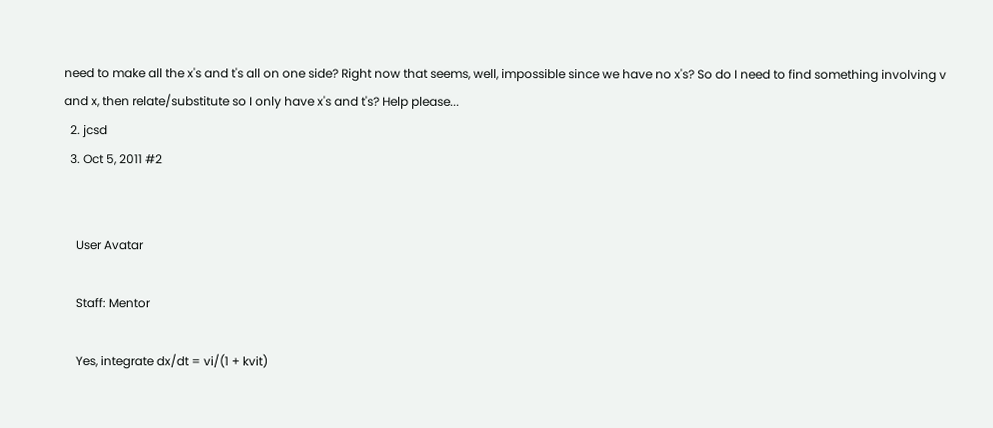need to make all the x's and t's all on one side? Right now that seems, well, impossible since we have no x's? So do I need to find something involving v and x, then relate/substitute so I only have x's and t's? Help please...
  2. jcsd
  3. Oct 5, 2011 #2


    User Avatar

    Staff: Mentor

    Yes, integrate dx/dt = vi/(1 + kvit)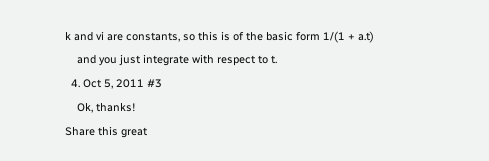k and vi are constants, so this is of the basic form 1/(1 + a.t)
    and you just integrate with respect to t.
  4. Oct 5, 2011 #3
    Ok, thanks!
Share this great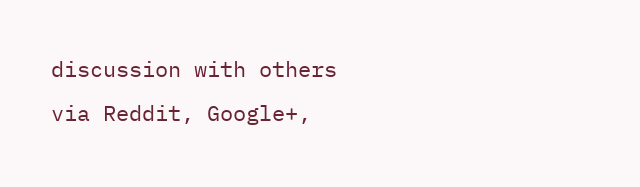discussion with others via Reddit, Google+,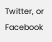Twitter, or Facebook